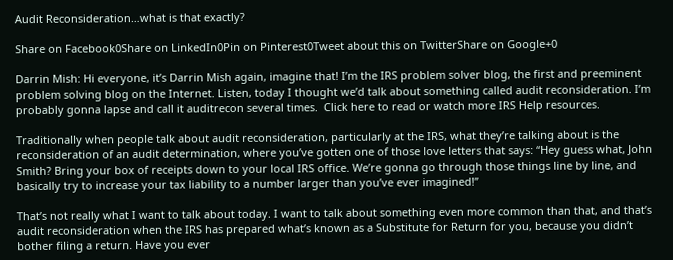Audit Reconsideration…what is that exactly?

Share on Facebook0Share on LinkedIn0Pin on Pinterest0Tweet about this on TwitterShare on Google+0

Darrin Mish: Hi everyone, it’s Darrin Mish again, imagine that! I’m the IRS problem solver blog, the first and preeminent problem solving blog on the Internet. Listen, today I thought we’d talk about something called audit reconsideration. I’m probably gonna lapse and call it auditrecon several times.  Click here to read or watch more IRS Help resources.

Traditionally when people talk about audit reconsideration, particularly at the IRS, what they’re talking about is the reconsideration of an audit determination, where you’ve gotten one of those love letters that says: “Hey guess what, John Smith? Bring your box of receipts down to your local IRS office. We’re gonna go through those things line by line, and basically try to increase your tax liability to a number larger than you’ve ever imagined!”

That’s not really what I want to talk about today. I want to talk about something even more common than that, and that’s audit reconsideration when the IRS has prepared what’s known as a Substitute for Return for you, because you didn’t bother filing a return. Have you ever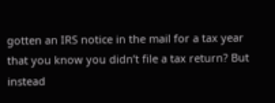gotten an IRS notice in the mail for a tax year that you know you didn’t file a tax return? But instead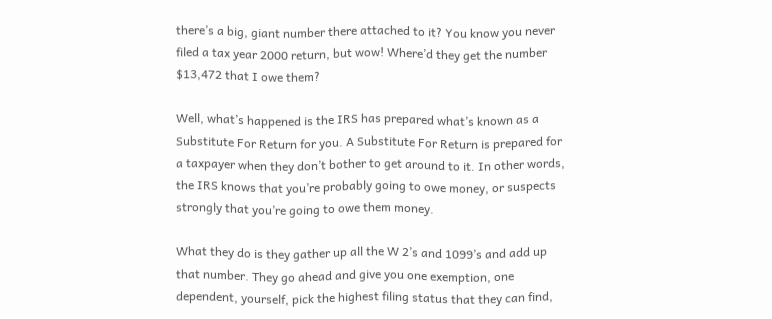there’s a big, giant number there attached to it? You know you never filed a tax year 2000 return, but wow! Where’d they get the number $13,472 that I owe them?

Well, what’s happened is the IRS has prepared what’s known as a Substitute For Return for you. A Substitute For Return is prepared for a taxpayer when they don’t bother to get around to it. In other words, the IRS knows that you’re probably going to owe money, or suspects strongly that you’re going to owe them money.

What they do is they gather up all the W 2’s and 1099’s and add up that number. They go ahead and give you one exemption, one dependent, yourself, pick the highest filing status that they can find,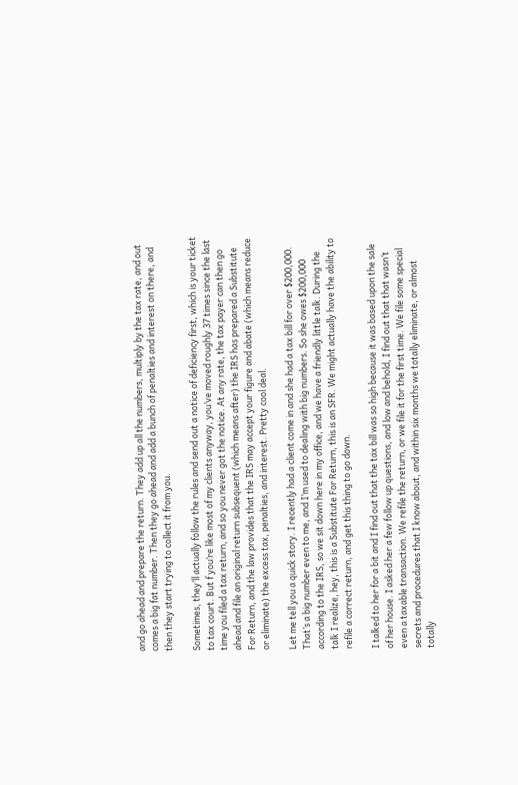and go ahead and prepare the return. They add up all the numbers, multiply by the tax rate, and out comes a big fat number. Then they go ahead and add a bunch of penalties and interest on there, and then they start trying to collect it from you.

Sometimes, they’ll actually follow the rules and send out a notice of deficiency first, which is your ticket to tax court. But f you’re like most of my clients anyway, you’ve moved roughly 37 times since the last time you filed a tax return, and so you never got the notice. At any rate, the tax payer can then go ahead and file an original return subsequent (which means after) the IRS has prepared a Substitute For Return, and the law provides that the IRS may accept your figure and abate (which means reduce or eliminate) the excess tax, penalties, and interest. Pretty cool deal.

Let me tell you a quick story. I recently had a client come in and she had a tax bill for over $200,000. That’s a big number even to me, and I’m used to dealing with big numbers. So she owes $200,000 according to the IRS, so we sit down here in my office, and we have a friendly little talk. During the talk I realize, hey, this is a Substitute For Return, this is an SFR. We might actually have the ability to refile a correct return, and get this thing to go down.

I talked to her for a bit and I find out that the tax bill was so high because it was based upon the sale of her house. I asked her a few follow up questions, and low and behold, I find out that that wasn’t even a taxable transaction. We refile the return, or we file it for the first time. We file some special secrets and procedures that I know about, and within six months we totally eliminate, or almost totally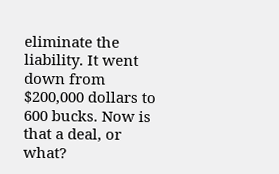eliminate the liability. It went down from $200,000 dollars to 600 bucks. Now is that a deal, or what?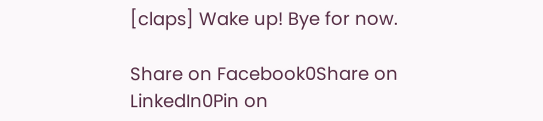[claps] Wake up! Bye for now.

Share on Facebook0Share on LinkedIn0Pin on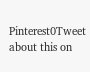Pinterest0Tweet about this on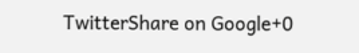TwitterShare on Google+0